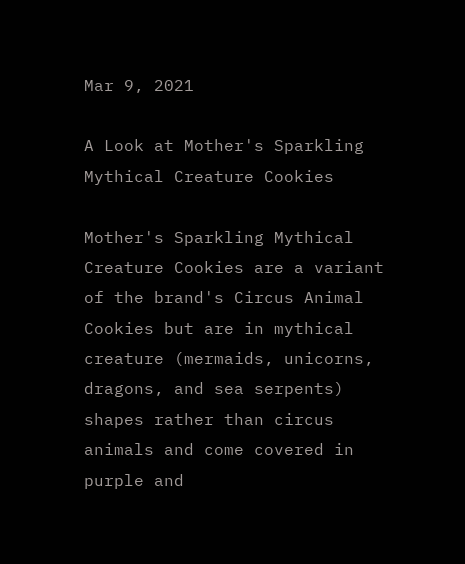Mar 9, 2021

A Look at Mother's Sparkling Mythical Creature Cookies

Mother's Sparkling Mythical Creature Cookies are a variant of the brand's Circus Animal Cookies but are in mythical creature (mermaids, unicorns, dragons, and sea serpents) shapes rather than circus animals and come covered in purple and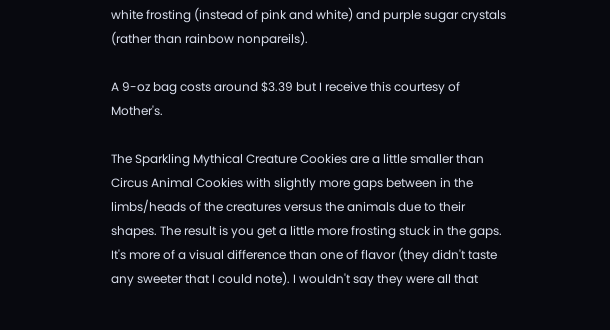white frosting (instead of pink and white) and purple sugar crystals (rather than rainbow nonpareils).

A 9-oz bag costs around $3.39 but I receive this courtesy of Mother's.

The Sparkling Mythical Creature Cookies are a little smaller than Circus Animal Cookies with slightly more gaps between in the limbs/heads of the creatures versus the animals due to their shapes. The result is you get a little more frosting stuck in the gaps. It's more of a visual difference than one of flavor (they didn't taste any sweeter that I could note). I wouldn't say they were all that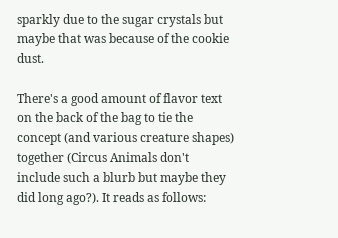sparkly due to the sugar crystals but maybe that was because of the cookie dust.

There's a good amount of flavor text on the back of the bag to tie the concept (and various creature shapes) together (Circus Animals don't include such a blurb but maybe they did long ago?). It reads as follows: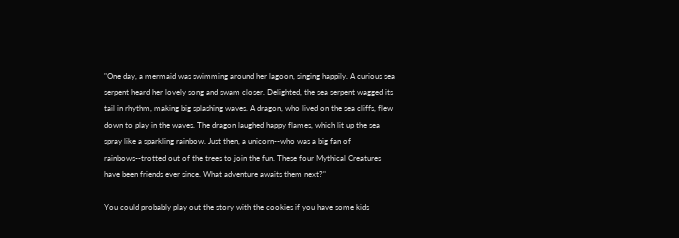"One day, a mermaid was swimming around her lagoon, singing happily. A curious sea serpent heard her lovely song and swam closer. Delighted, the sea serpent wagged its tail in rhythm, making big splashing waves. A dragon, who lived on the sea cliffs, flew down to play in the waves. The dragon laughed happy flames, which lit up the sea spray like a sparkling rainbow. Just then, a unicorn--who was a big fan of rainbows--trotted out of the trees to join the fun. These four Mythical Creatures have been friends ever since. What adventure awaits them next?"

You could probably play out the story with the cookies if you have some kids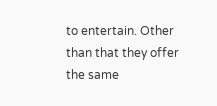to entertain. Other than that they offer the same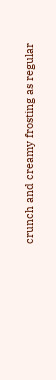crunch and creamy frosting as regular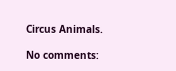Circus Animals.

No comments: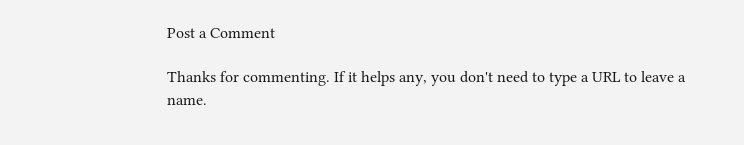Post a Comment

Thanks for commenting. If it helps any, you don't need to type a URL to leave a name.